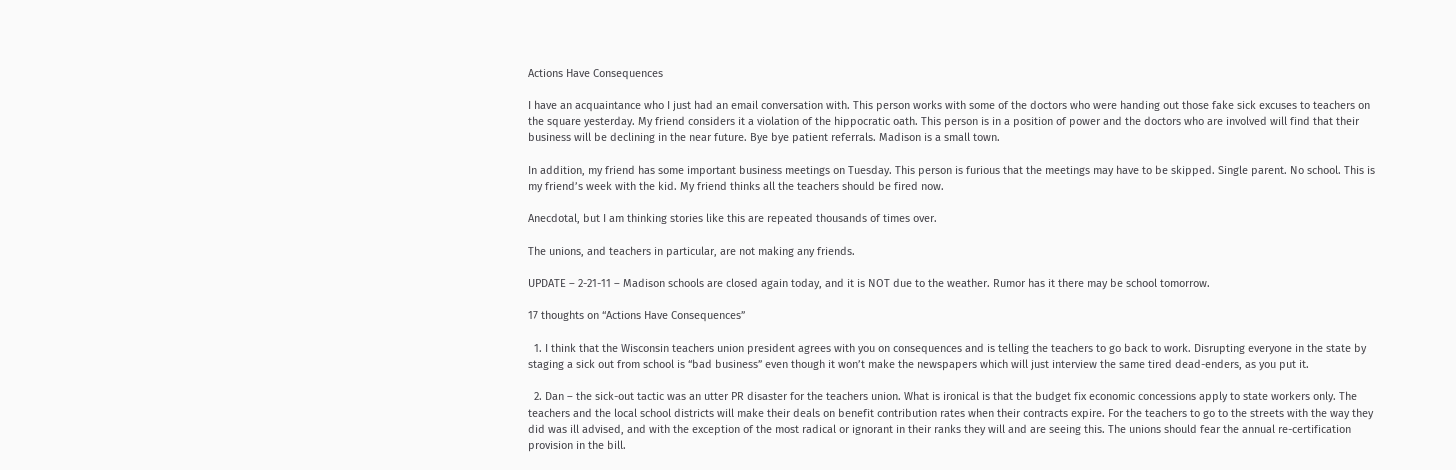Actions Have Consequences

I have an acquaintance who I just had an email conversation with. This person works with some of the doctors who were handing out those fake sick excuses to teachers on the square yesterday. My friend considers it a violation of the hippocratic oath. This person is in a position of power and the doctors who are involved will find that their business will be declining in the near future. Bye bye patient referrals. Madison is a small town.

In addition, my friend has some important business meetings on Tuesday. This person is furious that the meetings may have to be skipped. Single parent. No school. This is my friend’s week with the kid. My friend thinks all the teachers should be fired now.

Anecdotal, but I am thinking stories like this are repeated thousands of times over.

The unions, and teachers in particular, are not making any friends.

UPDATE – 2-21-11 – Madison schools are closed again today, and it is NOT due to the weather. Rumor has it there may be school tomorrow.

17 thoughts on “Actions Have Consequences”

  1. I think that the Wisconsin teachers union president agrees with you on consequences and is telling the teachers to go back to work. Disrupting everyone in the state by staging a sick out from school is “bad business” even though it won’t make the newspapers which will just interview the same tired dead-enders, as you put it.

  2. Dan – the sick-out tactic was an utter PR disaster for the teachers union. What is ironical is that the budget fix economic concessions apply to state workers only. The teachers and the local school districts will make their deals on benefit contribution rates when their contracts expire. For the teachers to go to the streets with the way they did was ill advised, and with the exception of the most radical or ignorant in their ranks they will and are seeing this. The unions should fear the annual re-certification provision in the bill.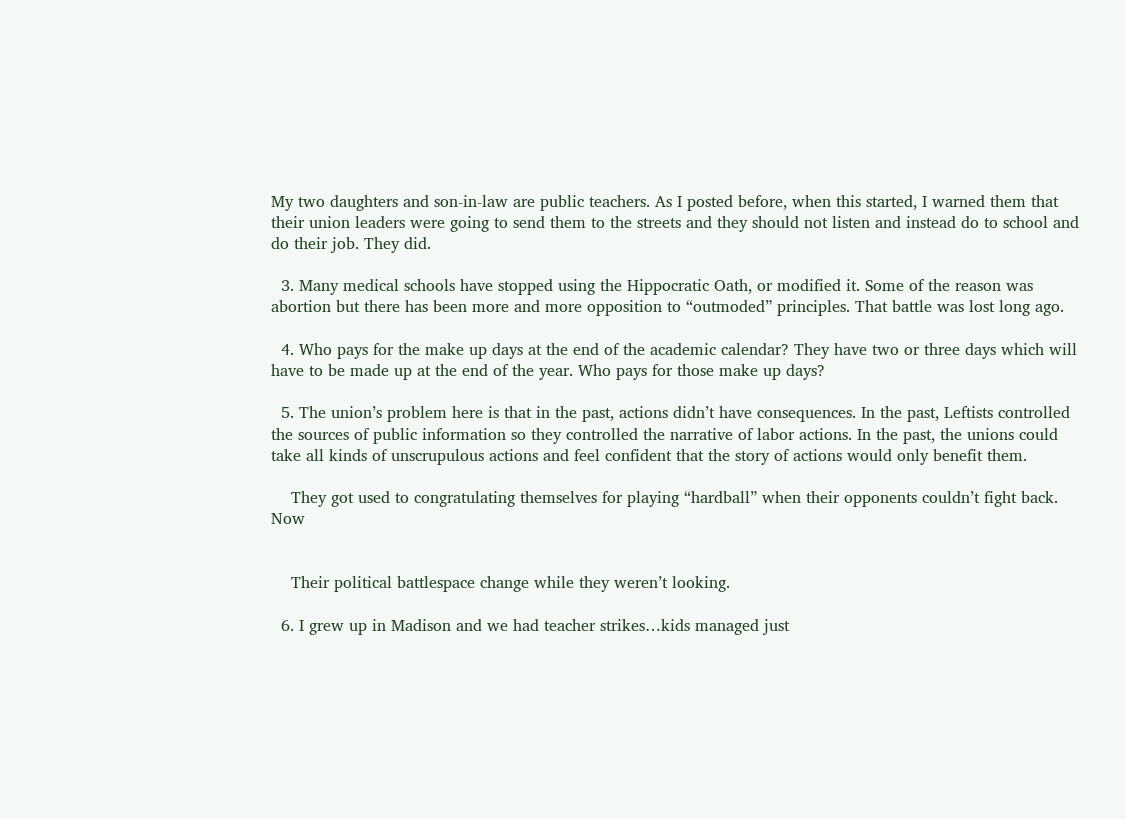My two daughters and son-in-law are public teachers. As I posted before, when this started, I warned them that their union leaders were going to send them to the streets and they should not listen and instead do to school and do their job. They did.

  3. Many medical schools have stopped using the Hippocratic Oath, or modified it. Some of the reason was abortion but there has been more and more opposition to “outmoded” principles. That battle was lost long ago.

  4. Who pays for the make up days at the end of the academic calendar? They have two or three days which will have to be made up at the end of the year. Who pays for those make up days?

  5. The union’s problem here is that in the past, actions didn’t have consequences. In the past, Leftists controlled the sources of public information so they controlled the narrative of labor actions. In the past, the unions could take all kinds of unscrupulous actions and feel confident that the story of actions would only benefit them.

    They got used to congratulating themselves for playing “hardball” when their opponents couldn’t fight back. Now


    Their political battlespace change while they weren’t looking.

  6. I grew up in Madison and we had teacher strikes…kids managed just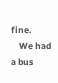fine.
    We had a bus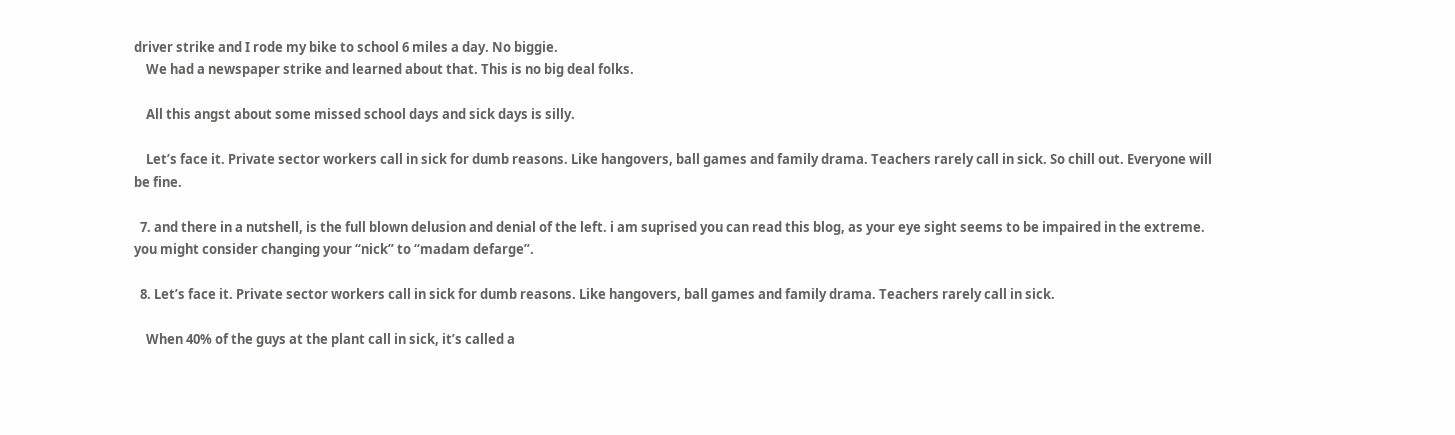driver strike and I rode my bike to school 6 miles a day. No biggie.
    We had a newspaper strike and learned about that. This is no big deal folks.

    All this angst about some missed school days and sick days is silly.

    Let’s face it. Private sector workers call in sick for dumb reasons. Like hangovers, ball games and family drama. Teachers rarely call in sick. So chill out. Everyone will be fine.

  7. and there in a nutshell, is the full blown delusion and denial of the left. i am suprised you can read this blog, as your eye sight seems to be impaired in the extreme. you might consider changing your “nick” to “madam defarge”.

  8. Let’s face it. Private sector workers call in sick for dumb reasons. Like hangovers, ball games and family drama. Teachers rarely call in sick.

    When 40% of the guys at the plant call in sick, it’s called a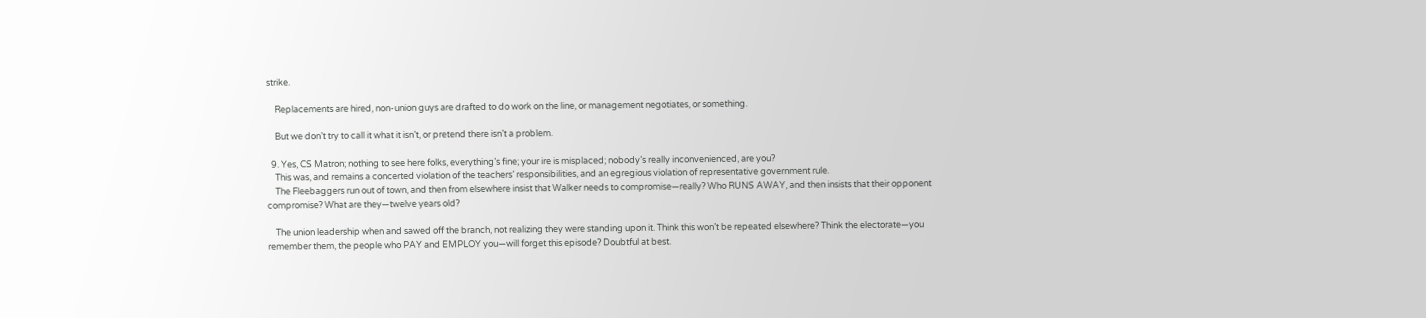strike.

    Replacements are hired, non-union guys are drafted to do work on the line, or management negotiates, or something.

    But we don’t try to call it what it isn’t, or pretend there isn’t a problem.

  9. Yes, CS Matron; nothing to see here folks, everything’s fine; your ire is misplaced; nobody’s really inconvenienced, are you?
    This was, and remains a concerted violation of the teachers’ responsibilities, and an egregious violation of representative government rule.
    The Fleebaggers run out of town, and then from elsewhere insist that Walker needs to compromise—really? Who RUNS AWAY, and then insists that their opponent compromise? What are they—twelve years old?

    The union leadership when and sawed off the branch, not realizing they were standing upon it. Think this won’t be repeated elsewhere? Think the electorate—you remember them, the people who PAY and EMPLOY you—will forget this episode? Doubtful at best.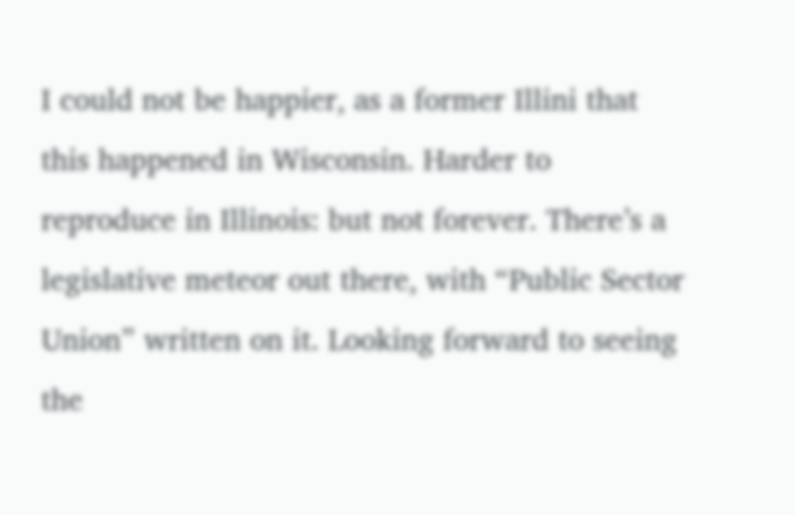I could not be happier, as a former Illini that this happened in Wisconsin. Harder to reproduce in Illinois: but not forever. There’s a legislative meteor out there, with “Public Sector Union” written on it. Looking forward to seeing the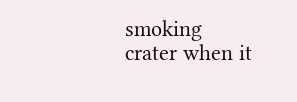smoking crater when it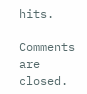hits.

Comments are closed.